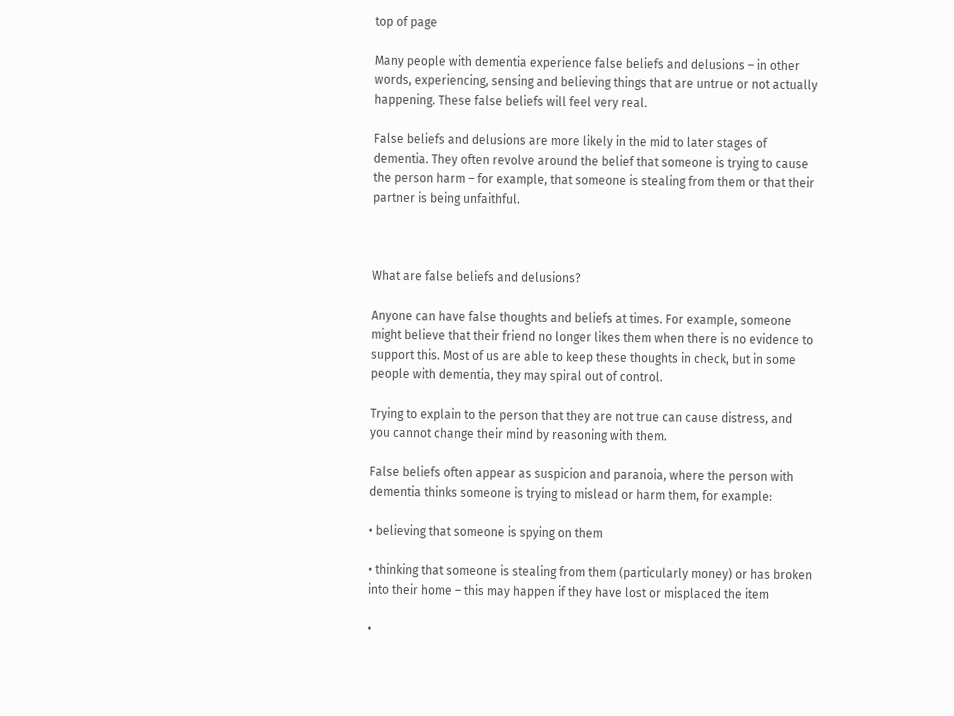top of page

Many people with dementia experience false beliefs and delusions – in other words, experiencing, sensing and believing things that are untrue or not actually happening. These false beliefs will feel very real.

False beliefs and delusions are more likely in the mid to later stages of dementia. They often revolve around the belief that someone is trying to cause the person harm – for example, that someone is stealing from them or that their partner is being unfaithful.



What are false beliefs and delusions?

Anyone can have false thoughts and beliefs at times. For example, someone might believe that their friend no longer likes them when there is no evidence to support this. Most of us are able to keep these thoughts in check, but in some people with dementia, they may spiral out of control.

Trying to explain to the person that they are not true can cause distress, and you cannot change their mind by reasoning with them.

False beliefs often appear as suspicion and paranoia, where the person with dementia thinks someone is trying to mislead or harm them, for example:

• believing that someone is spying on them

• thinking that someone is stealing from them (particularly money) or has broken into their home – this may happen if they have lost or misplaced the item

•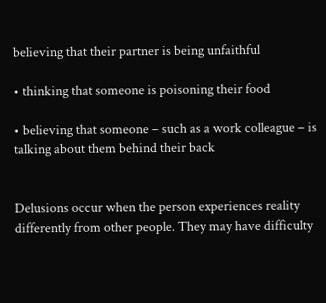believing that their partner is being unfaithful

• thinking that someone is poisoning their food

• believing that someone – such as a work colleague – is talking about them behind their back


Delusions occur when the person experiences reality differently from other people. They may have difficulty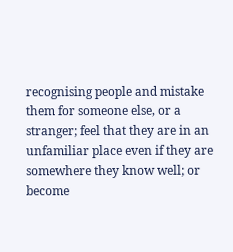recognising people and mistake them for someone else, or a stranger; feel that they are in an unfamiliar place even if they are somewhere they know well; or become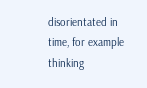disorientated in time, for example thinking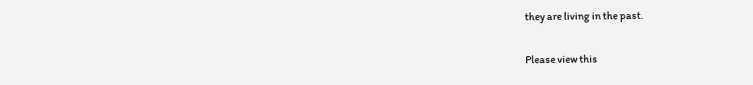they are living in the past.

Please view this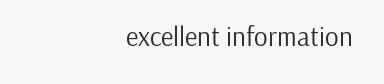excellent information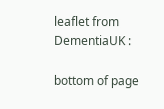leaflet from DementiaUK :

bottom of page